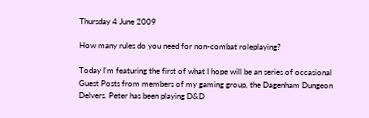Thursday 4 June 2009

How many rules do you need for non-combat roleplaying?

Today I'm featuring the first of what I hope will be an series of occasional Guest Posts from members of my gaming group, the Dagenham Dungeon Delvers. Peter has been playing D&D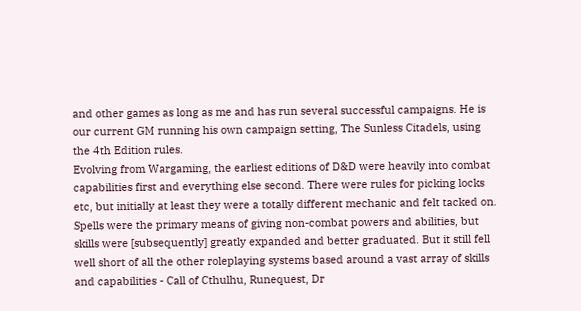and other games as long as me and has run several successful campaigns. He is our current GM running his own campaign setting, The Sunless Citadels, using the 4th Edition rules.
Evolving from Wargaming, the earliest editions of D&D were heavily into combat capabilities first and everything else second. There were rules for picking locks etc, but initially at least they were a totally different mechanic and felt tacked on. Spells were the primary means of giving non-combat powers and abilities, but skills were [subsequently] greatly expanded and better graduated. But it still fell well short of all the other roleplaying systems based around a vast array of skills and capabilities - Call of Cthulhu, Runequest, Dr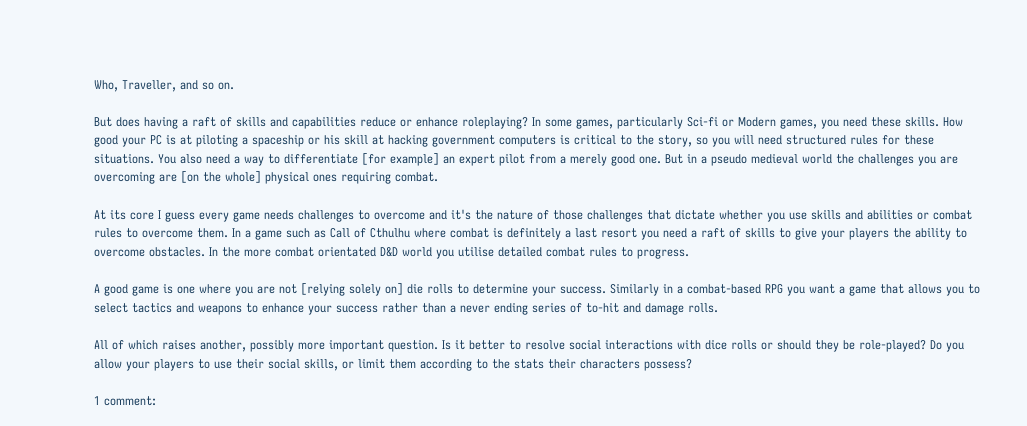Who, Traveller, and so on.

But does having a raft of skills and capabilities reduce or enhance roleplaying? In some games, particularly Sci-fi or Modern games, you need these skills. How good your PC is at piloting a spaceship or his skill at hacking government computers is critical to the story, so you will need structured rules for these situations. You also need a way to differentiate [for example] an expert pilot from a merely good one. But in a pseudo medieval world the challenges you are overcoming are [on the whole] physical ones requiring combat.

At its core I guess every game needs challenges to overcome and it's the nature of those challenges that dictate whether you use skills and abilities or combat rules to overcome them. In a game such as Call of Cthulhu where combat is definitely a last resort you need a raft of skills to give your players the ability to overcome obstacles. In the more combat orientated D&D world you utilise detailed combat rules to progress.

A good game is one where you are not [relying solely on] die rolls to determine your success. Similarly in a combat-based RPG you want a game that allows you to select tactics and weapons to enhance your success rather than a never ending series of to-hit and damage rolls.

All of which raises another, possibly more important question. Is it better to resolve social interactions with dice rolls or should they be role-played? Do you allow your players to use their social skills, or limit them according to the stats their characters possess?

1 comment: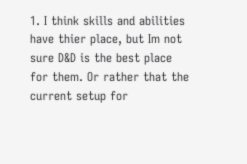1. I think skills and abilities have thier place, but Im not sure D&D is the best place for them. Or rather that the current setup for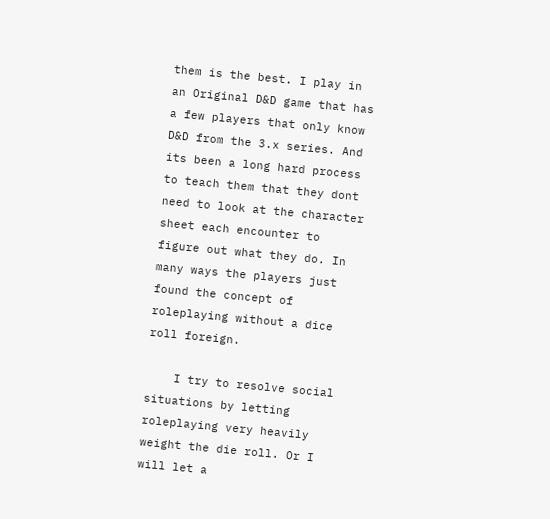them is the best. I play in an Original D&D game that has a few players that only know D&D from the 3.x series. And its been a long hard process to teach them that they dont need to look at the character sheet each encounter to figure out what they do. In many ways the players just found the concept of roleplaying without a dice roll foreign.

    I try to resolve social situations by letting roleplaying very heavily weight the die roll. Or I will let a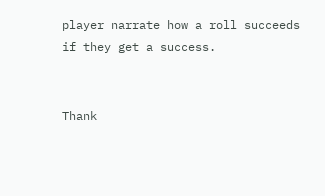player narrate how a roll succeeds if they get a success.


Thank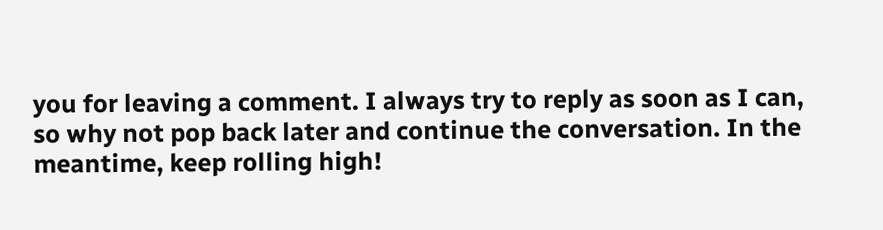you for leaving a comment. I always try to reply as soon as I can, so why not pop back later and continue the conversation. In the meantime, keep rolling high!